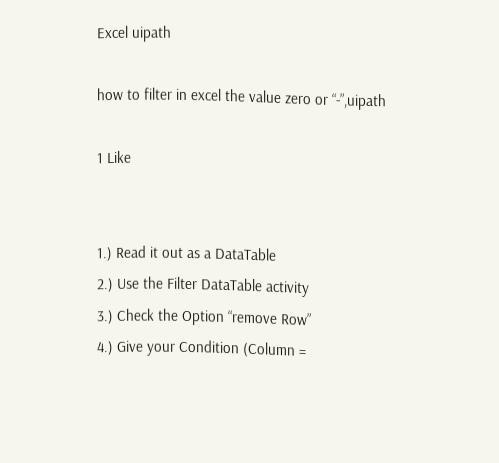Excel uipath

how to filter in excel the value zero or “-”,uipath

1 Like


1.) Read it out as a DataTable
2.) Use the Filter DataTable activity
3.) Check the Option “remove Row”
4.) Give your Condition (Column =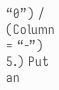“0”) / (Column = “-”)
5.) Put an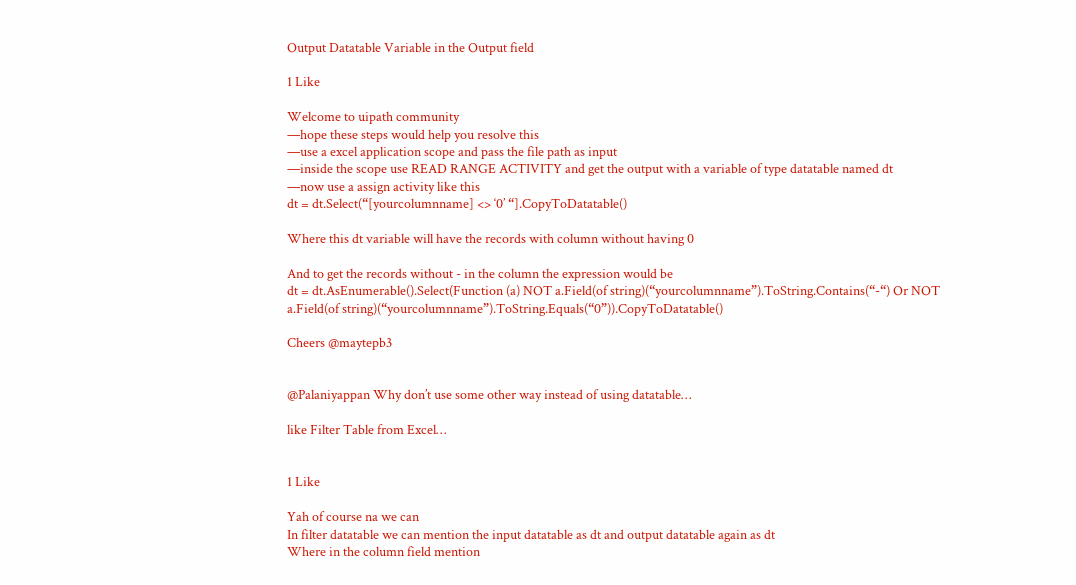Output Datatable Variable in the Output field

1 Like

Welcome to uipath community
—hope these steps would help you resolve this
—use a excel application scope and pass the file path as input
—inside the scope use READ RANGE ACTIVITY and get the output with a variable of type datatable named dt
—now use a assign activity like this
dt = dt.Select(“[yourcolumnname] <> ‘0’ “].CopyToDatatable()

Where this dt variable will have the records with column without having 0

And to get the records without - in the column the expression would be
dt = dt.AsEnumerable().Select(Function (a) NOT a.Field(of string)(“yourcolumnname”).ToString.Contains(“-“) Or NOT a.Field(of string)(“yourcolumnname”).ToString.Equals(“0”)).CopyToDatatable()

Cheers @maytepb3


@Palaniyappan Why don’t use some other way instead of using datatable…

like Filter Table from Excel…


1 Like

Yah of course na we can
In filter datatable we can mention the input datatable as dt and output datatable again as dt
Where in the column field mention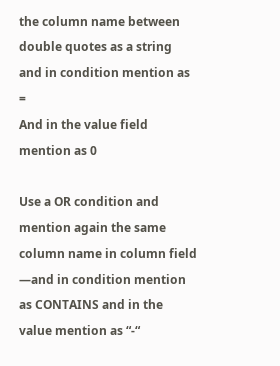the column name between double quotes as a string and in condition mention as =
And in the value field mention as 0

Use a OR condition and mention again the same column name in column field
—and in condition mention as CONTAINS and in the value mention as “-“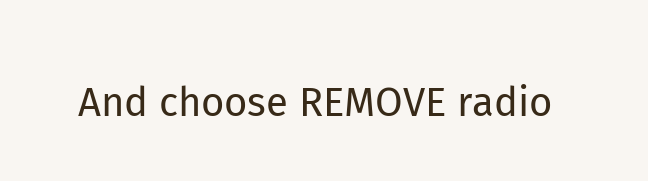And choose REMOVE radio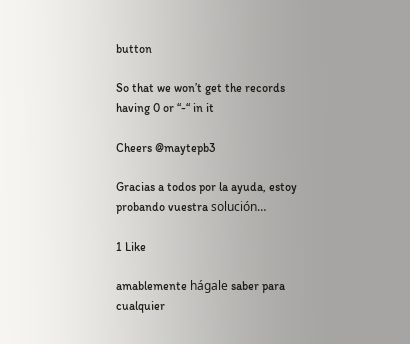button

So that we won’t get the records having 0 or “-“ in it

Cheers @maytepb3

Gracias a todos por la ayuda, estoy probando vuestra solución…

1 Like

amablemente hágale saber para cualquier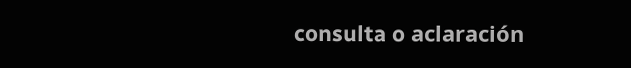consulta o aclaración